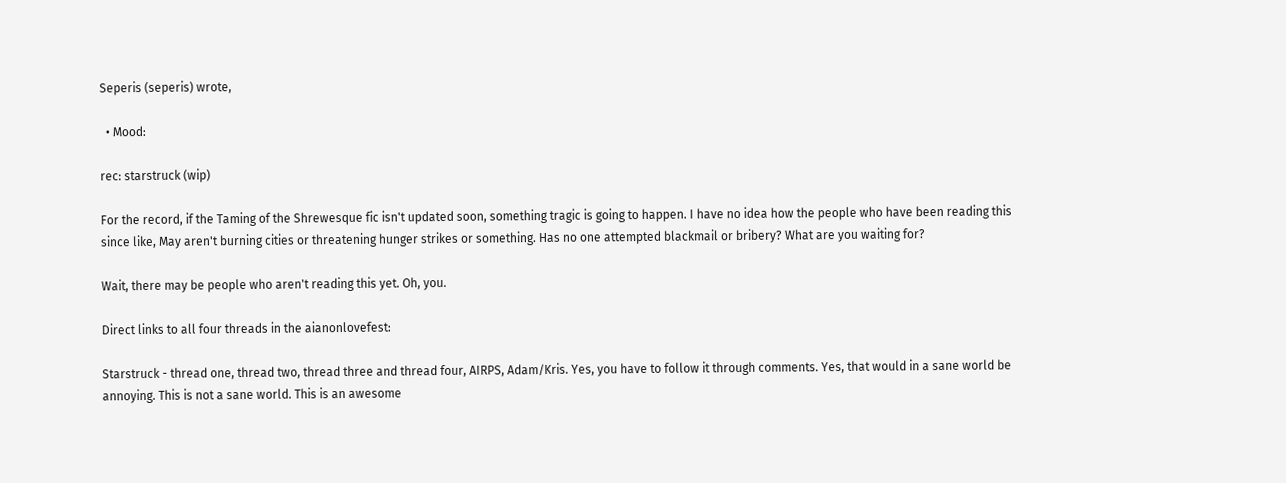Seperis (seperis) wrote,

  • Mood:

rec: starstruck (wip)

For the record, if the Taming of the Shrewesque fic isn't updated soon, something tragic is going to happen. I have no idea how the people who have been reading this since like, May aren't burning cities or threatening hunger strikes or something. Has no one attempted blackmail or bribery? What are you waiting for?

Wait, there may be people who aren't reading this yet. Oh, you.

Direct links to all four threads in the aianonlovefest:

Starstruck - thread one, thread two, thread three and thread four, AIRPS, Adam/Kris. Yes, you have to follow it through comments. Yes, that would in a sane world be annoying. This is not a sane world. This is an awesome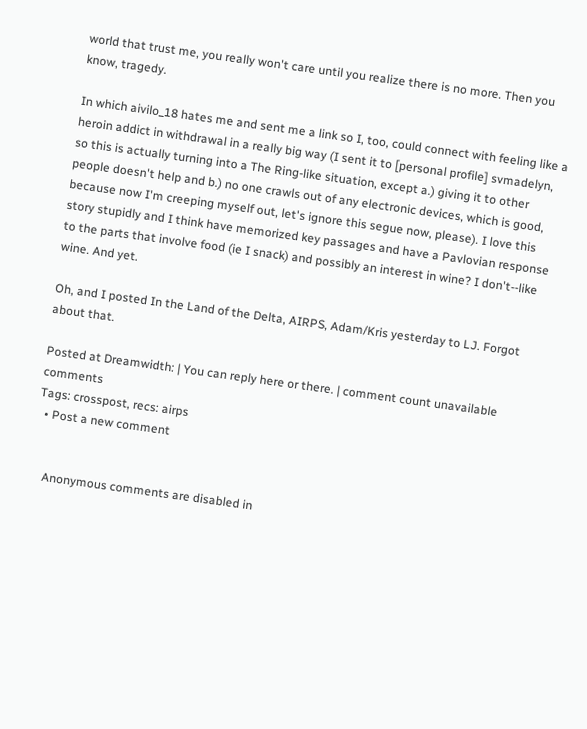world that trust me, you really won't care until you realize there is no more. Then you know, tragedy.

In which aivilo_18 hates me and sent me a link so I, too, could connect with feeling like a heroin addict in withdrawal in a really big way (I sent it to [personal profile] svmadelyn, so this is actually turning into a The Ring-like situation, except a.) giving it to other people doesn't help and b.) no one crawls out of any electronic devices, which is good, because now I'm creeping myself out, let's ignore this segue now, please). I love this story stupidly and I think have memorized key passages and have a Pavlovian response to the parts that involve food (ie I snack) and possibly an interest in wine? I don't--like wine. And yet.

Oh, and I posted In the Land of the Delta, AIRPS, Adam/Kris yesterday to LJ. Forgot about that.

Posted at Dreamwidth: | You can reply here or there. | comment count unavailable comments
Tags: crosspost, recs: airps
  • Post a new comment


    Anonymous comments are disabled in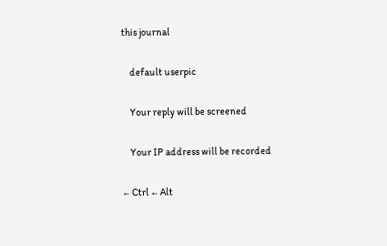this journal

    default userpic

    Your reply will be screened

    Your IP address will be recorded

← Ctrl ← Alt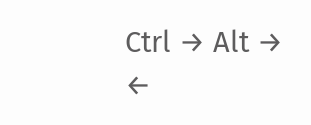Ctrl → Alt →
←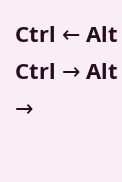Ctrl ← Alt
Ctrl → Alt →